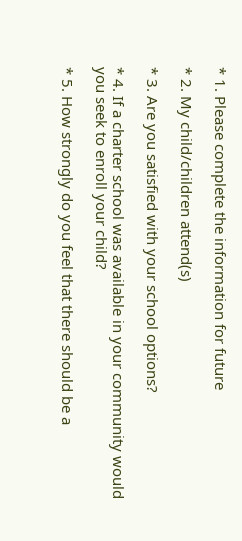* 1. Please complete the information for future

* 2. My child/children attend(s)

* 3. Are you satisfied with your school options?

* 4. If a charter school was available in your community would you seek to enroll your child?

* 5. How strongly do you feel that there should be a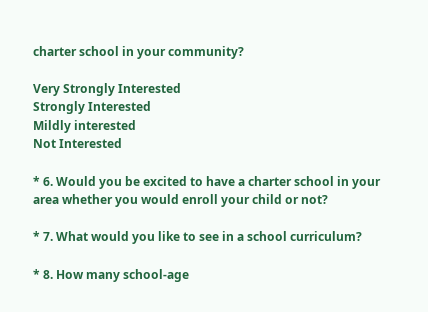charter school in your community?

Very Strongly Interested
Strongly Interested
Mildly interested
Not Interested

* 6. Would you be excited to have a charter school in your area whether you would enroll your child or not?

* 7. What would you like to see in a school curriculum?

* 8. How many school-age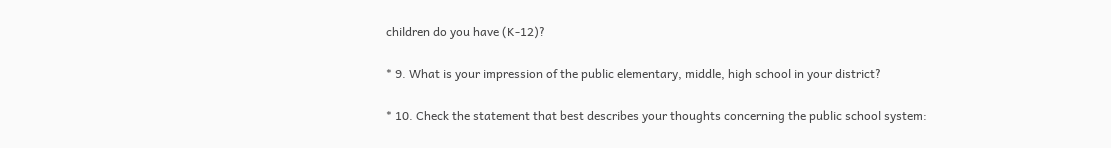children do you have (K-12)?

* 9. What is your impression of the public elementary, middle, high school in your district?

* 10. Check the statement that best describes your thoughts concerning the public school system: